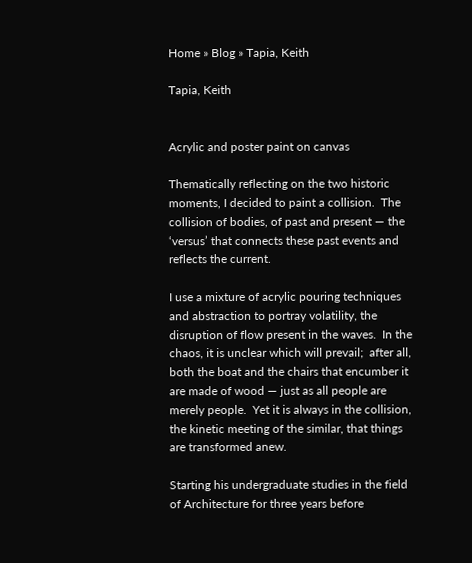Home » Blog » Tapia, Keith

Tapia, Keith


Acrylic and poster paint on canvas

Thematically reflecting on the two historic moments, I decided to paint a collision.  The collision of bodies, of past and present — the ‘versus’ that connects these past events and reflects the current.

I use a mixture of acrylic pouring techniques and abstraction to portray volatility, the disruption of flow present in the waves.  In the chaos, it is unclear which will prevail;  after all, both the boat and the chairs that encumber it are made of wood — just as all people are merely people.  Yet it is always in the collision, the kinetic meeting of the similar, that things are transformed anew.

Starting his undergraduate studies in the field of Architecture for three years before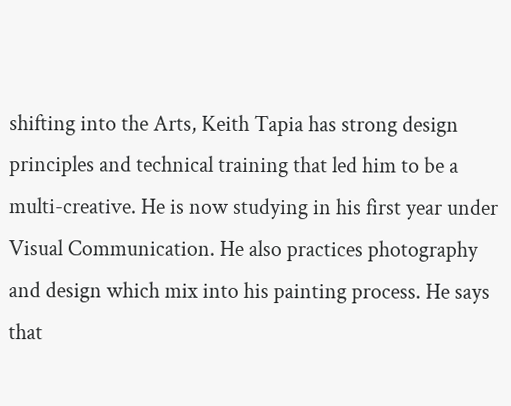shifting into the Arts, Keith Tapia has strong design principles and technical training that led him to be a multi-creative. He is now studying in his first year under Visual Communication. He also practices photography and design which mix into his painting process. He says that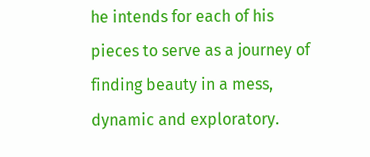he intends for each of his pieces to serve as a journey of finding beauty in a mess, dynamic and exploratory.